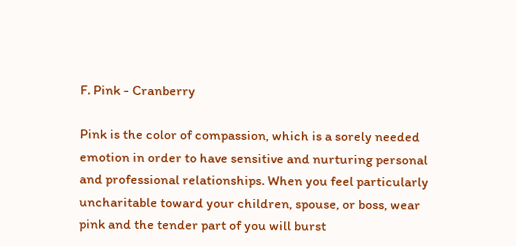F. Pink - Cranberry

Pink is the color of compassion, which is a sorely needed emotion in order to have sensitive and nurturing personal and professional relationships. When you feel particularly uncharitable toward your children, spouse, or boss, wear pink and the tender part of you will burst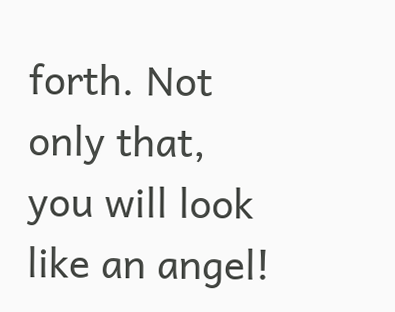forth. Not only that, you will look like an angel!